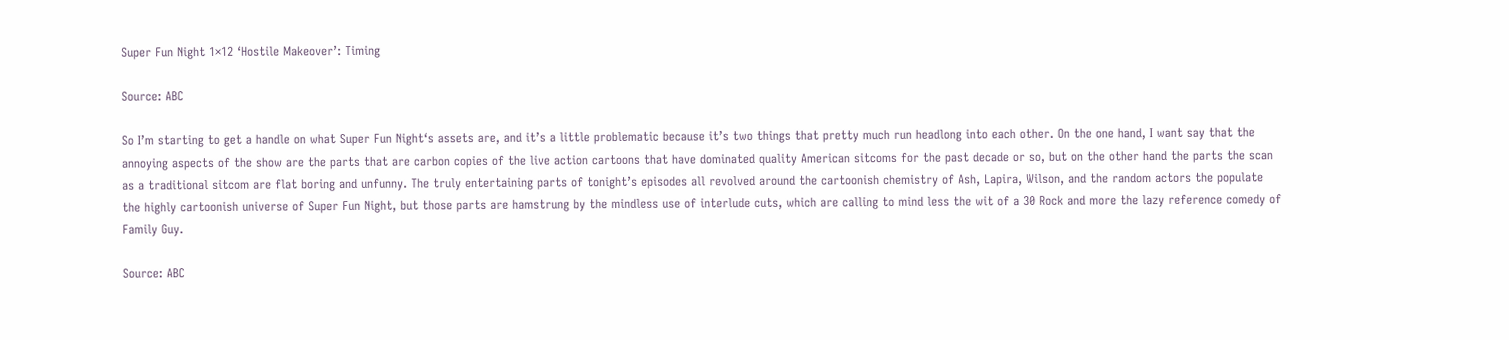Super Fun Night 1×12 ‘Hostile Makeover’: Timing

Source: ABC

So I’m starting to get a handle on what Super Fun Night‘s assets are, and it’s a little problematic because it’s two things that pretty much run headlong into each other. On the one hand, I want say that the annoying aspects of the show are the parts that are carbon copies of the live action cartoons that have dominated quality American sitcoms for the past decade or so, but on the other hand the parts the scan as a traditional sitcom are flat boring and unfunny. The truly entertaining parts of tonight’s episodes all revolved around the cartoonish chemistry of Ash, Lapira, Wilson, and the random actors the populate the highly cartoonish universe of Super Fun Night, but those parts are hamstrung by the mindless use of interlude cuts, which are calling to mind less the wit of a 30 Rock and more the lazy reference comedy of Family Guy.

Source: ABC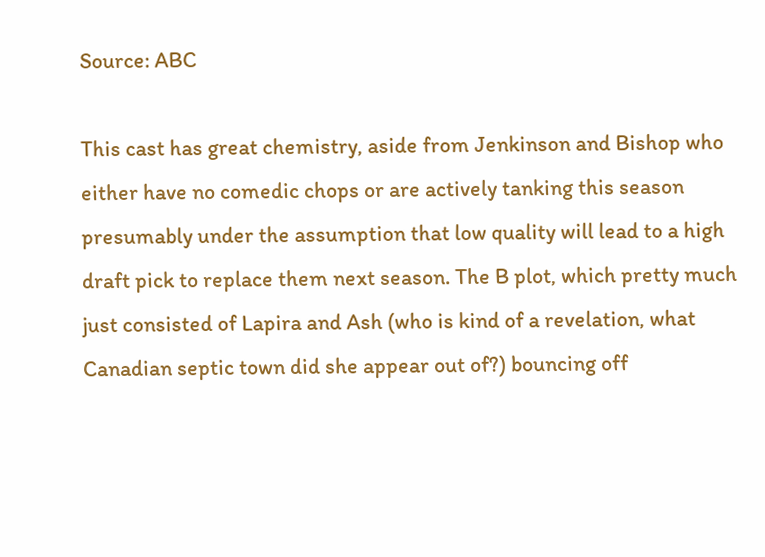Source: ABC

This cast has great chemistry, aside from Jenkinson and Bishop who either have no comedic chops or are actively tanking this season presumably under the assumption that low quality will lead to a high draft pick to replace them next season. The B plot, which pretty much just consisted of Lapira and Ash (who is kind of a revelation, what Canadian septic town did she appear out of?) bouncing off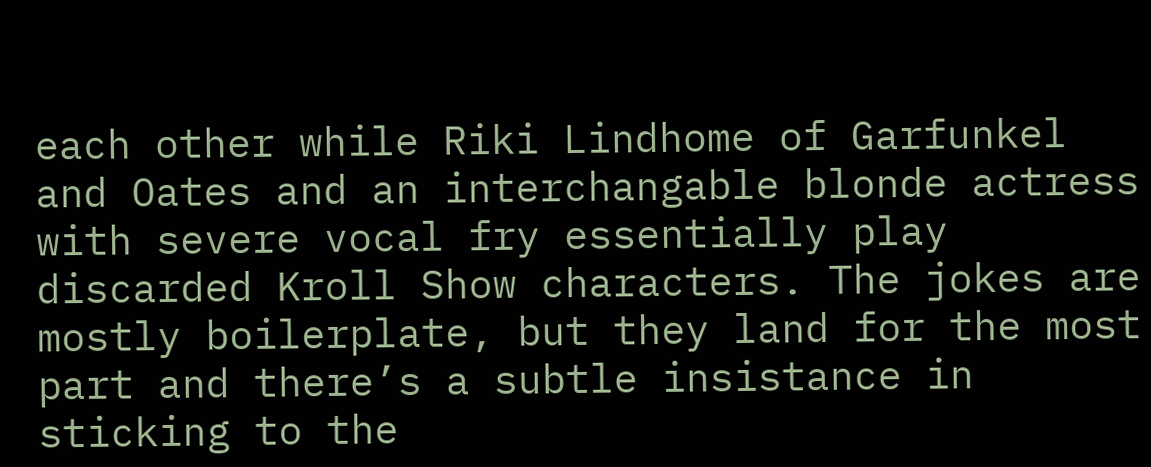each other while Riki Lindhome of Garfunkel and Oates and an interchangable blonde actress with severe vocal fry essentially play discarded Kroll Show characters. The jokes are mostly boilerplate, but they land for the most part and there’s a subtle insistance in sticking to the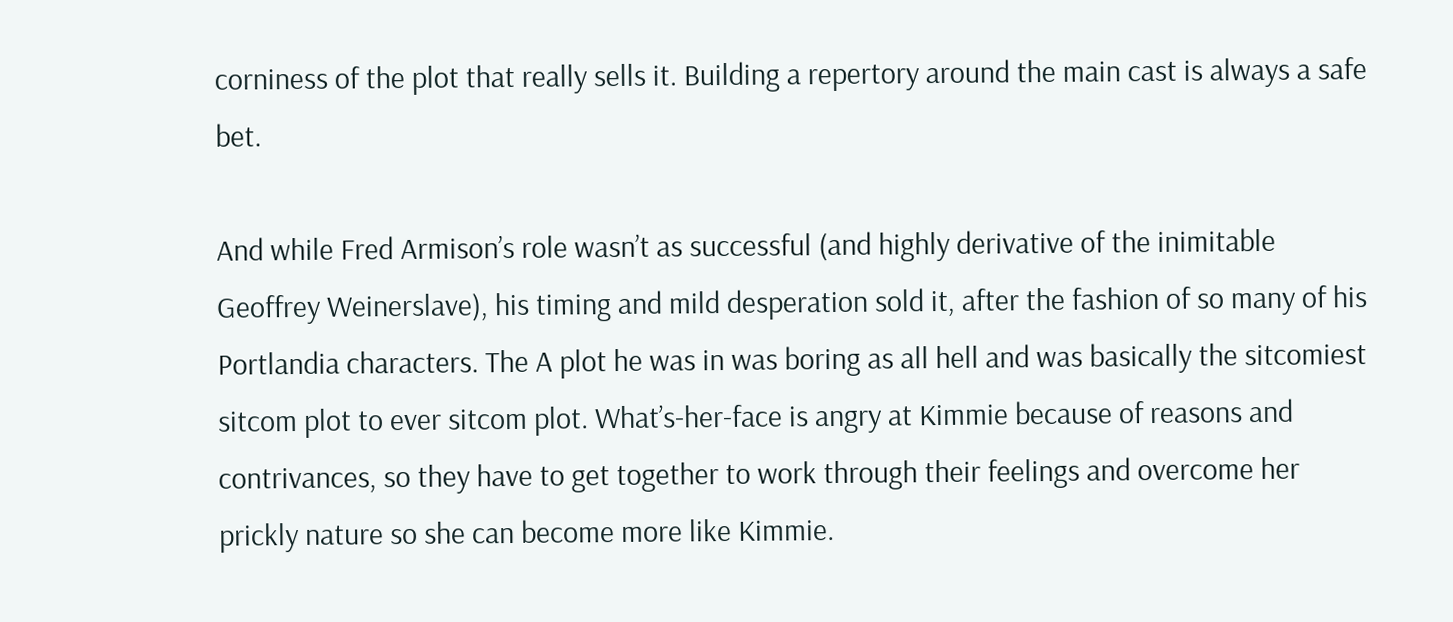corniness of the plot that really sells it. Building a repertory around the main cast is always a safe bet.

And while Fred Armison’s role wasn’t as successful (and highly derivative of the inimitable Geoffrey Weinerslave), his timing and mild desperation sold it, after the fashion of so many of his Portlandia characters. The A plot he was in was boring as all hell and was basically the sitcomiest sitcom plot to ever sitcom plot. What’s-her-face is angry at Kimmie because of reasons and contrivances, so they have to get together to work through their feelings and overcome her prickly nature so she can become more like Kimmie.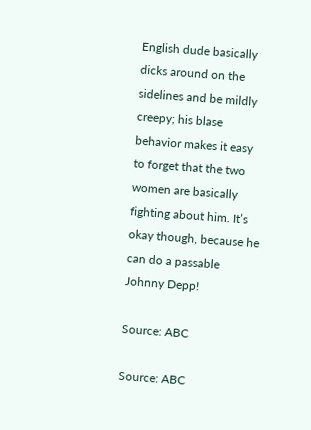English dude basically dicks around on the sidelines and be mildly creepy; his blase behavior makes it easy to forget that the two women are basically fighting about him. It’s okay though, because he can do a passable Johnny Depp!

Source: ABC

Source: ABC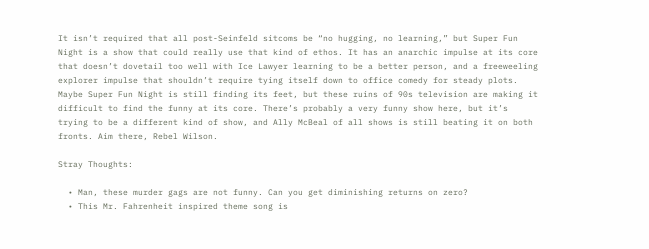It isn’t required that all post-Seinfeld sitcoms be “no hugging, no learning,” but Super Fun Night is a show that could really use that kind of ethos. It has an anarchic impulse at its core that doesn’t dovetail too well with Ice Lawyer learning to be a better person, and a freeweeling explorer impulse that shouldn’t require tying itself down to office comedy for steady plots. Maybe Super Fun Night is still finding its feet, but these ruins of 90s television are making it difficult to find the funny at its core. There’s probably a very funny show here, but it’s trying to be a different kind of show, and Ally McBeal of all shows is still beating it on both fronts. Aim there, Rebel Wilson.

Stray Thoughts:

  • Man, these murder gags are not funny. Can you get diminishing returns on zero?
  • This Mr. Fahrenheit inspired theme song is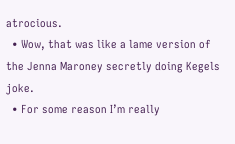atrocious.
  • Wow, that was like a lame version of the Jenna Maroney secretly doing Kegels joke.
  • For some reason I’m really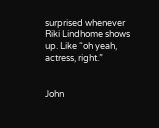surprised whenever Riki Lindhome shows up. Like “oh yeah, actress, right.”


John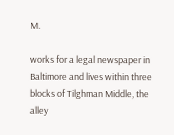M.

works for a legal newspaper in Baltimore and lives within three blocks of Tilghman Middle, the alley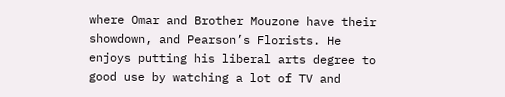where Omar and Brother Mouzone have their showdown, and Pearson’s Florists. He enjoys putting his liberal arts degree to good use by watching a lot of TV and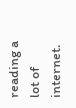reading a lot of internet.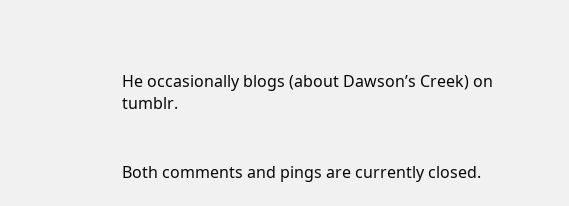He occasionally blogs (about Dawson’s Creek) on tumblr.


Both comments and pings are currently closed.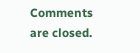Comments are closed.